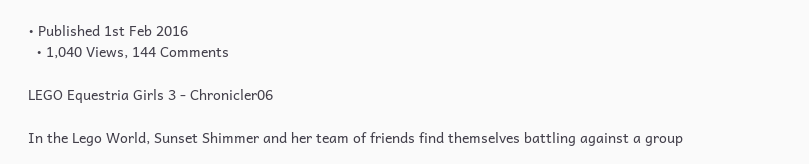• Published 1st Feb 2016
  • 1,040 Views, 144 Comments

LEGO Equestria Girls 3 - Chronicler06

In the Lego World, Sunset Shimmer and her team of friends find themselves battling against a group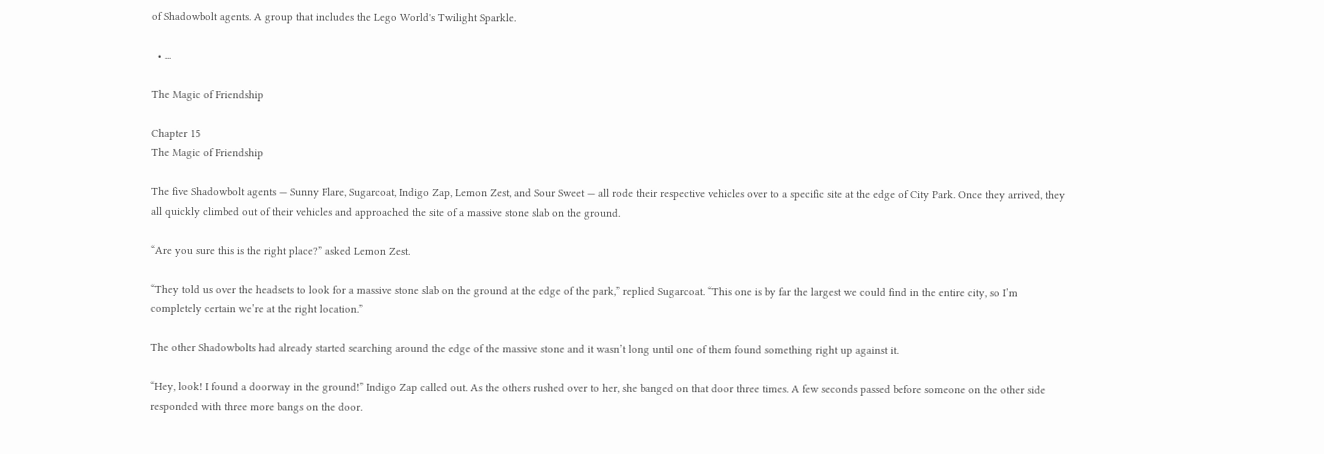of Shadowbolt agents. A group that includes the Lego World's Twilight Sparkle.

  • ...

The Magic of Friendship

Chapter 15
The Magic of Friendship

The five Shadowbolt agents — Sunny Flare, Sugarcoat, Indigo Zap, Lemon Zest, and Sour Sweet — all rode their respective vehicles over to a specific site at the edge of City Park. Once they arrived, they all quickly climbed out of their vehicles and approached the site of a massive stone slab on the ground.

“Are you sure this is the right place?” asked Lemon Zest.

“They told us over the headsets to look for a massive stone slab on the ground at the edge of the park,” replied Sugarcoat. “This one is by far the largest we could find in the entire city, so I’m completely certain we’re at the right location.”

The other Shadowbolts had already started searching around the edge of the massive stone and it wasn’t long until one of them found something right up against it.

“Hey, look! I found a doorway in the ground!” Indigo Zap called out. As the others rushed over to her, she banged on that door three times. A few seconds passed before someone on the other side responded with three more bangs on the door.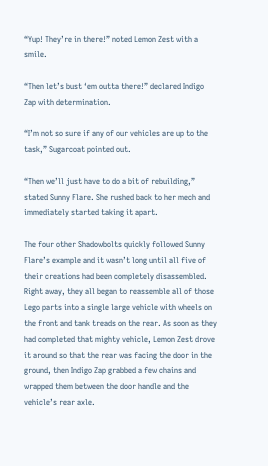“Yup! They’re in there!” noted Lemon Zest with a smile.

“Then let’s bust ‘em outta there!” declared Indigo Zap with determination.

“I’m not so sure if any of our vehicles are up to the task,” Sugarcoat pointed out.

“Then we’ll just have to do a bit of rebuilding,” stated Sunny Flare. She rushed back to her mech and immediately started taking it apart.

The four other Shadowbolts quickly followed Sunny Flare’s example and it wasn’t long until all five of their creations had been completely disassembled. Right away, they all began to reassemble all of those Lego parts into a single large vehicle with wheels on the front and tank treads on the rear. As soon as they had completed that mighty vehicle, Lemon Zest drove it around so that the rear was facing the door in the ground, then Indigo Zap grabbed a few chains and wrapped them between the door handle and the vehicle’s rear axle.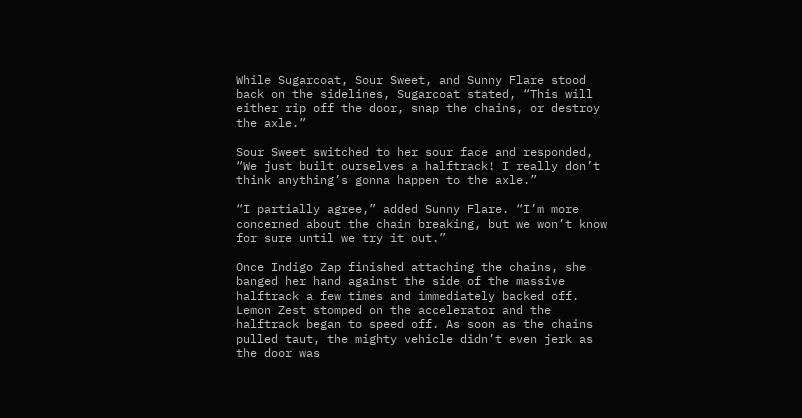While Sugarcoat, Sour Sweet, and Sunny Flare stood back on the sidelines, Sugarcoat stated, “This will either rip off the door, snap the chains, or destroy the axle.”

Sour Sweet switched to her sour face and responded, “We just built ourselves a halftrack! I really don’t think anything’s gonna happen to the axle.”

“I partially agree,” added Sunny Flare. “I’m more concerned about the chain breaking, but we won’t know for sure until we try it out.”

Once Indigo Zap finished attaching the chains, she banged her hand against the side of the massive halftrack a few times and immediately backed off. Lemon Zest stomped on the accelerator and the halftrack began to speed off. As soon as the chains pulled taut, the mighty vehicle didn’t even jerk as the door was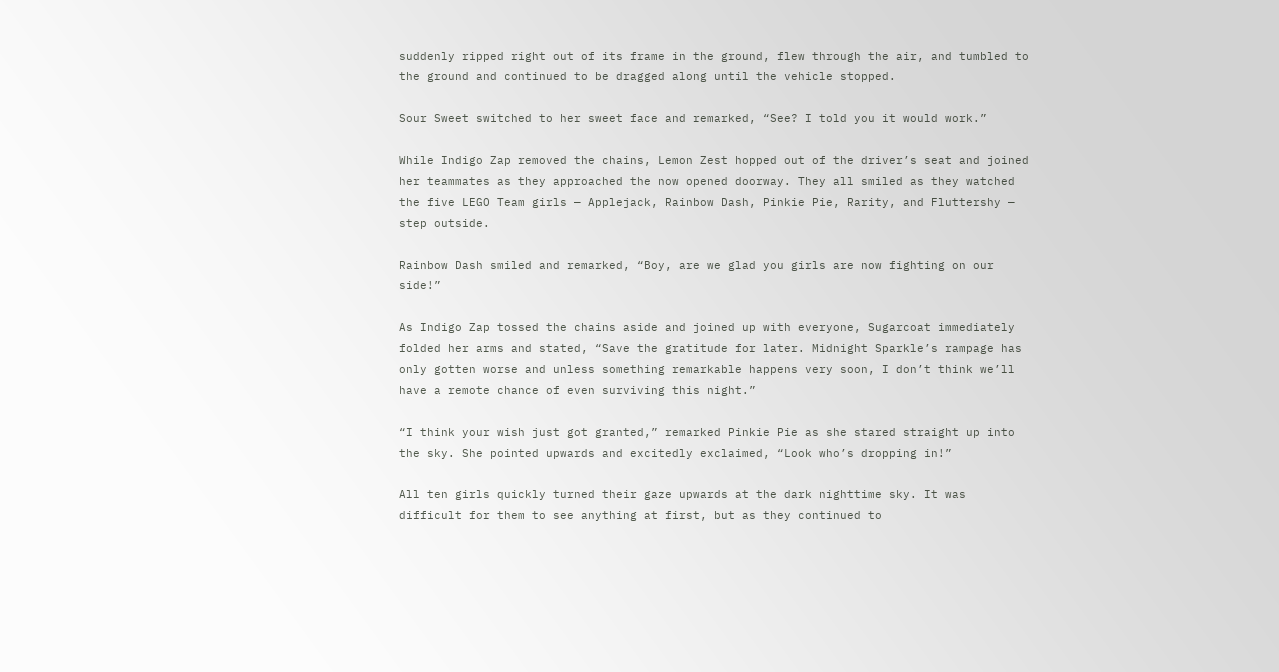suddenly ripped right out of its frame in the ground, flew through the air, and tumbled to the ground and continued to be dragged along until the vehicle stopped.

Sour Sweet switched to her sweet face and remarked, “See? I told you it would work.”

While Indigo Zap removed the chains, Lemon Zest hopped out of the driver’s seat and joined her teammates as they approached the now opened doorway. They all smiled as they watched the five LEGO Team girls — Applejack, Rainbow Dash, Pinkie Pie, Rarity, and Fluttershy — step outside.

Rainbow Dash smiled and remarked, “Boy, are we glad you girls are now fighting on our side!”

As Indigo Zap tossed the chains aside and joined up with everyone, Sugarcoat immediately folded her arms and stated, “Save the gratitude for later. Midnight Sparkle’s rampage has only gotten worse and unless something remarkable happens very soon, I don’t think we’ll have a remote chance of even surviving this night.”

“I think your wish just got granted,” remarked Pinkie Pie as she stared straight up into the sky. She pointed upwards and excitedly exclaimed, “Look who’s dropping in!”

All ten girls quickly turned their gaze upwards at the dark nighttime sky. It was difficult for them to see anything at first, but as they continued to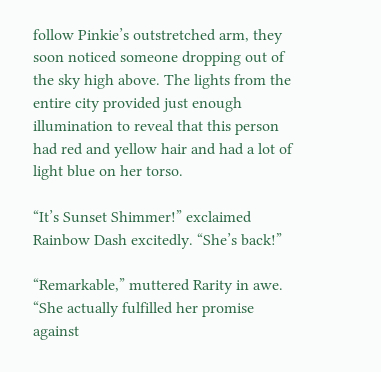follow Pinkie’s outstretched arm, they soon noticed someone dropping out of the sky high above. The lights from the entire city provided just enough illumination to reveal that this person had red and yellow hair and had a lot of light blue on her torso.

“It’s Sunset Shimmer!” exclaimed Rainbow Dash excitedly. “She’s back!”

“Remarkable,” muttered Rarity in awe. “She actually fulfilled her promise against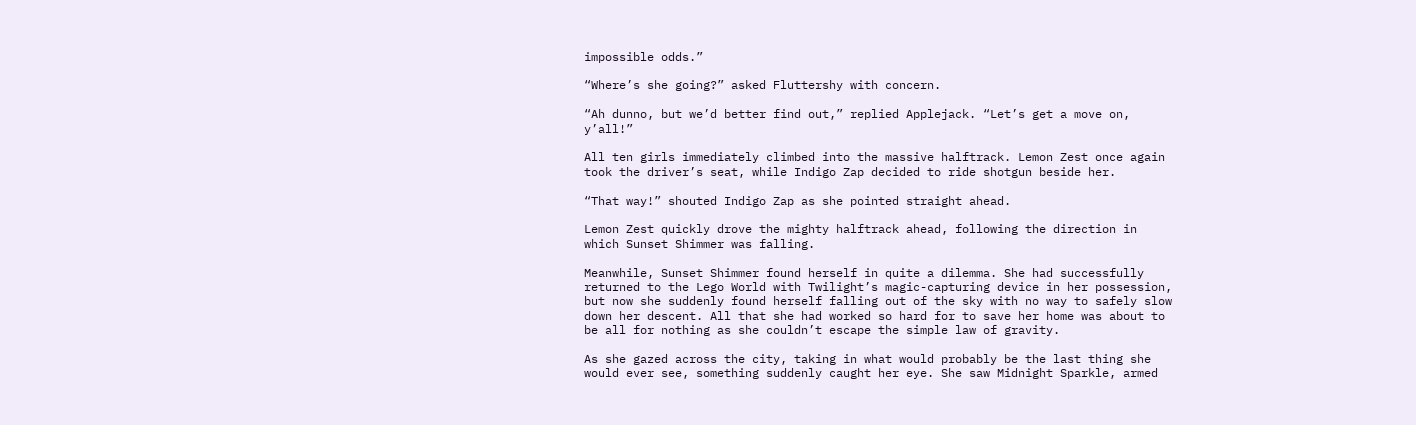impossible odds.”

“Where’s she going?” asked Fluttershy with concern.

“Ah dunno, but we’d better find out,” replied Applejack. “Let’s get a move on, y’all!”

All ten girls immediately climbed into the massive halftrack. Lemon Zest once again took the driver’s seat, while Indigo Zap decided to ride shotgun beside her.

“That way!” shouted Indigo Zap as she pointed straight ahead.

Lemon Zest quickly drove the mighty halftrack ahead, following the direction in which Sunset Shimmer was falling.

Meanwhile, Sunset Shimmer found herself in quite a dilemma. She had successfully returned to the Lego World with Twilight’s magic-capturing device in her possession, but now she suddenly found herself falling out of the sky with no way to safely slow down her descent. All that she had worked so hard for to save her home was about to be all for nothing as she couldn’t escape the simple law of gravity.

As she gazed across the city, taking in what would probably be the last thing she would ever see, something suddenly caught her eye. She saw Midnight Sparkle, armed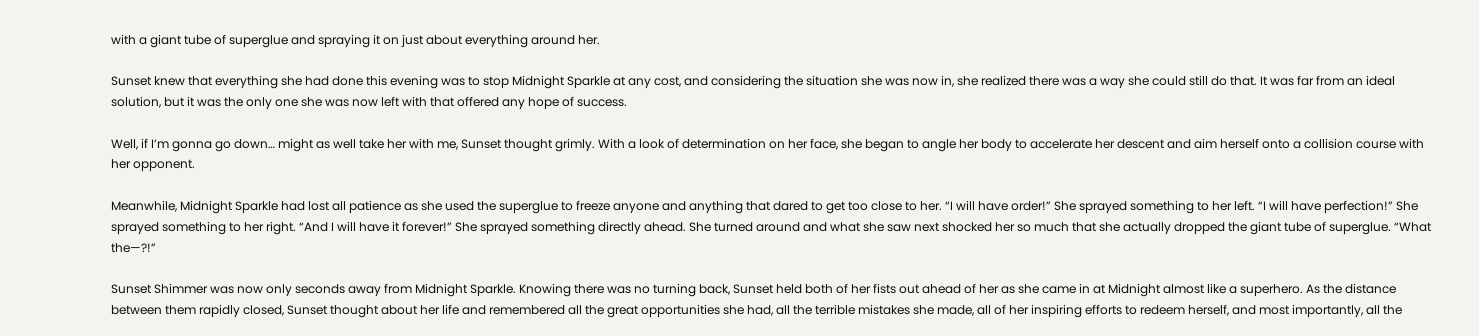with a giant tube of superglue and spraying it on just about everything around her.

Sunset knew that everything she had done this evening was to stop Midnight Sparkle at any cost, and considering the situation she was now in, she realized there was a way she could still do that. It was far from an ideal solution, but it was the only one she was now left with that offered any hope of success.

Well, if I’m gonna go down… might as well take her with me, Sunset thought grimly. With a look of determination on her face, she began to angle her body to accelerate her descent and aim herself onto a collision course with her opponent.

Meanwhile, Midnight Sparkle had lost all patience as she used the superglue to freeze anyone and anything that dared to get too close to her. “I will have order!” She sprayed something to her left. “I will have perfection!” She sprayed something to her right. “And I will have it forever!” She sprayed something directly ahead. She turned around and what she saw next shocked her so much that she actually dropped the giant tube of superglue. “What the—?!”

Sunset Shimmer was now only seconds away from Midnight Sparkle. Knowing there was no turning back, Sunset held both of her fists out ahead of her as she came in at Midnight almost like a superhero. As the distance between them rapidly closed, Sunset thought about her life and remembered all the great opportunities she had, all the terrible mistakes she made, all of her inspiring efforts to redeem herself, and most importantly, all the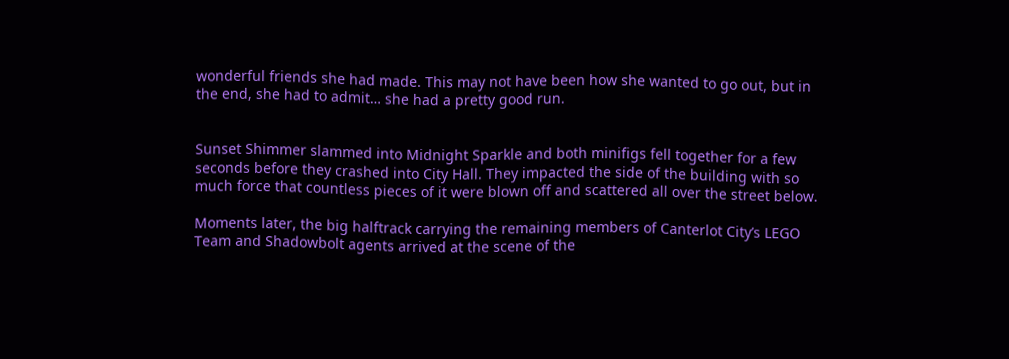wonderful friends she had made. This may not have been how she wanted to go out, but in the end, she had to admit… she had a pretty good run.


Sunset Shimmer slammed into Midnight Sparkle and both minifigs fell together for a few seconds before they crashed into City Hall. They impacted the side of the building with so much force that countless pieces of it were blown off and scattered all over the street below.

Moments later, the big halftrack carrying the remaining members of Canterlot City’s LEGO Team and Shadowbolt agents arrived at the scene of the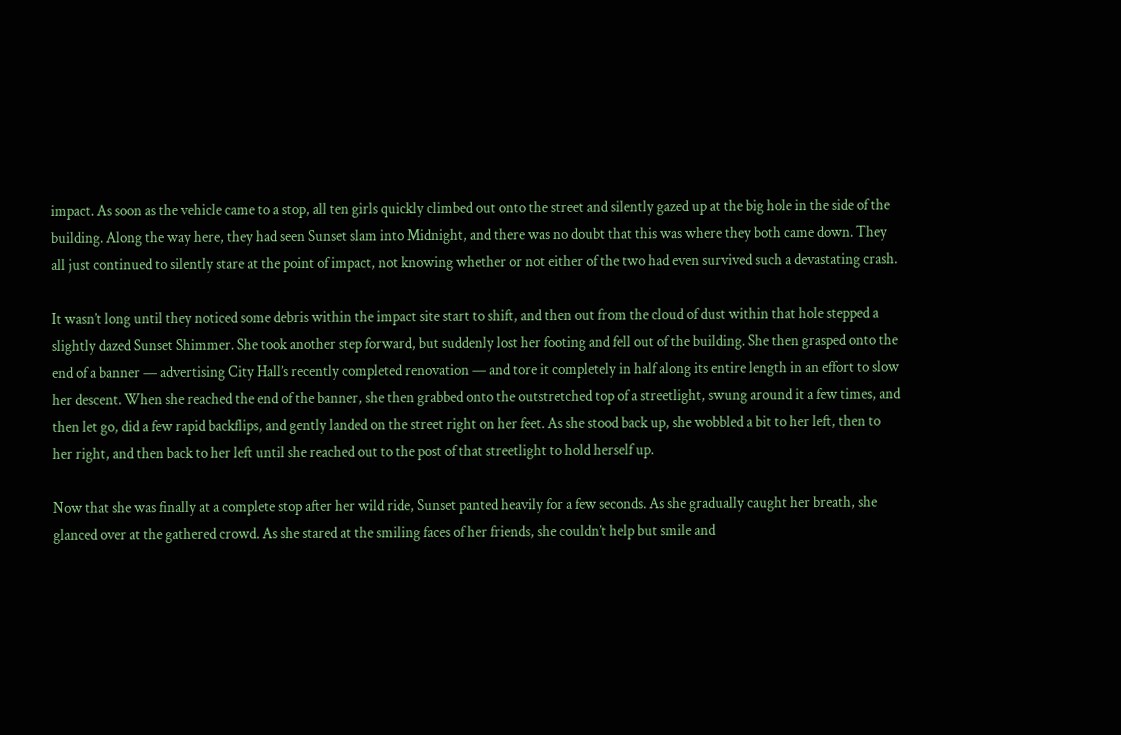impact. As soon as the vehicle came to a stop, all ten girls quickly climbed out onto the street and silently gazed up at the big hole in the side of the building. Along the way here, they had seen Sunset slam into Midnight, and there was no doubt that this was where they both came down. They all just continued to silently stare at the point of impact, not knowing whether or not either of the two had even survived such a devastating crash.

It wasn’t long until they noticed some debris within the impact site start to shift, and then out from the cloud of dust within that hole stepped a slightly dazed Sunset Shimmer. She took another step forward, but suddenly lost her footing and fell out of the building. She then grasped onto the end of a banner — advertising City Hall’s recently completed renovation — and tore it completely in half along its entire length in an effort to slow her descent. When she reached the end of the banner, she then grabbed onto the outstretched top of a streetlight, swung around it a few times, and then let go, did a few rapid backflips, and gently landed on the street right on her feet. As she stood back up, she wobbled a bit to her left, then to her right, and then back to her left until she reached out to the post of that streetlight to hold herself up.

Now that she was finally at a complete stop after her wild ride, Sunset panted heavily for a few seconds. As she gradually caught her breath, she glanced over at the gathered crowd. As she stared at the smiling faces of her friends, she couldn’t help but smile and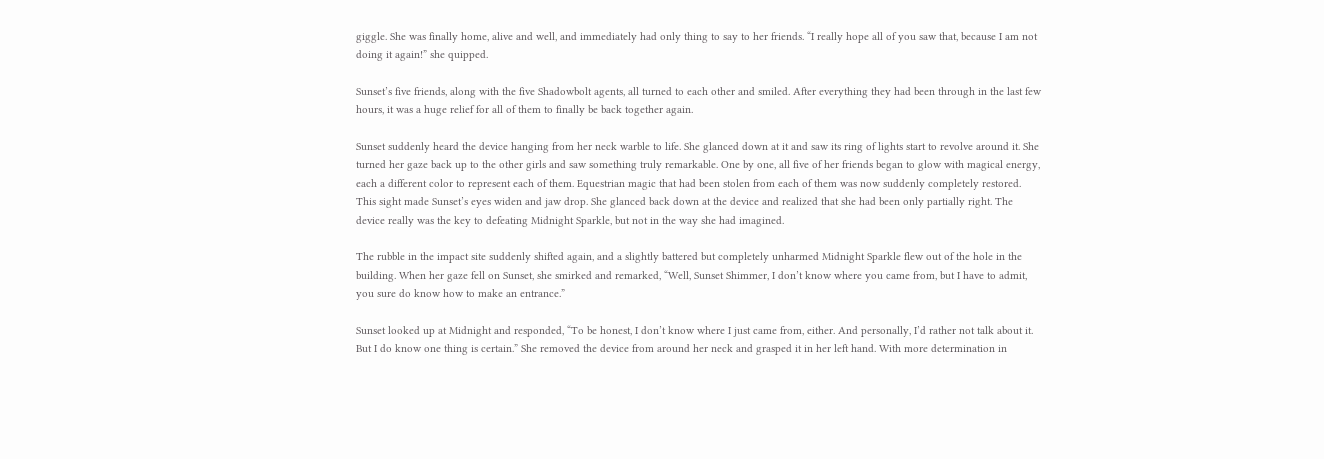giggle. She was finally home, alive and well, and immediately had only thing to say to her friends. “I really hope all of you saw that, because I am not doing it again!” she quipped.

Sunset’s five friends, along with the five Shadowbolt agents, all turned to each other and smiled. After everything they had been through in the last few hours, it was a huge relief for all of them to finally be back together again.

Sunset suddenly heard the device hanging from her neck warble to life. She glanced down at it and saw its ring of lights start to revolve around it. She turned her gaze back up to the other girls and saw something truly remarkable. One by one, all five of her friends began to glow with magical energy, each a different color to represent each of them. Equestrian magic that had been stolen from each of them was now suddenly completely restored. This sight made Sunset’s eyes widen and jaw drop. She glanced back down at the device and realized that she had been only partially right. The device really was the key to defeating Midnight Sparkle, but not in the way she had imagined.

The rubble in the impact site suddenly shifted again, and a slightly battered but completely unharmed Midnight Sparkle flew out of the hole in the building. When her gaze fell on Sunset, she smirked and remarked, “Well, Sunset Shimmer, I don’t know where you came from, but I have to admit, you sure do know how to make an entrance.”

Sunset looked up at Midnight and responded, “To be honest, I don’t know where I just came from, either. And personally, I’d rather not talk about it. But I do know one thing is certain.” She removed the device from around her neck and grasped it in her left hand. With more determination in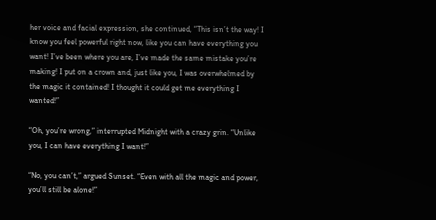her voice and facial expression, she continued, “This isn’t the way! I know you feel powerful right now, like you can have everything you want! I’ve been where you are, I’ve made the same mistake you’re making! I put on a crown and, just like you, I was overwhelmed by the magic it contained! I thought it could get me everything I wanted!”

“Oh, you’re wrong,” interrupted Midnight with a crazy grin. “Unlike you, I can have everything I want!”

“No, you can’t,” argued Sunset. “Even with all the magic and power, you’ll still be alone!”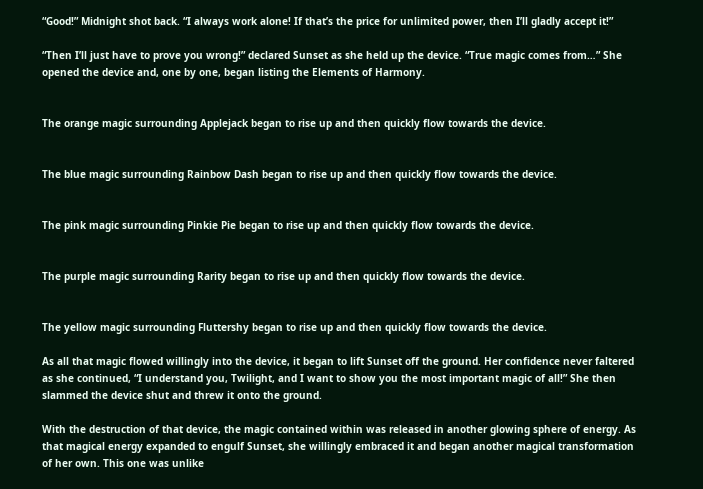“Good!” Midnight shot back. “I always work alone! If that’s the price for unlimited power, then I’ll gladly accept it!”

“Then I’ll just have to prove you wrong!” declared Sunset as she held up the device. “True magic comes from…” She opened the device and, one by one, began listing the Elements of Harmony.


The orange magic surrounding Applejack began to rise up and then quickly flow towards the device.


The blue magic surrounding Rainbow Dash began to rise up and then quickly flow towards the device.


The pink magic surrounding Pinkie Pie began to rise up and then quickly flow towards the device.


The purple magic surrounding Rarity began to rise up and then quickly flow towards the device.


The yellow magic surrounding Fluttershy began to rise up and then quickly flow towards the device.

As all that magic flowed willingly into the device, it began to lift Sunset off the ground. Her confidence never faltered as she continued, “I understand you, Twilight, and I want to show you the most important magic of all!” She then slammed the device shut and threw it onto the ground.

With the destruction of that device, the magic contained within was released in another glowing sphere of energy. As that magical energy expanded to engulf Sunset, she willingly embraced it and began another magical transformation of her own. This one was unlike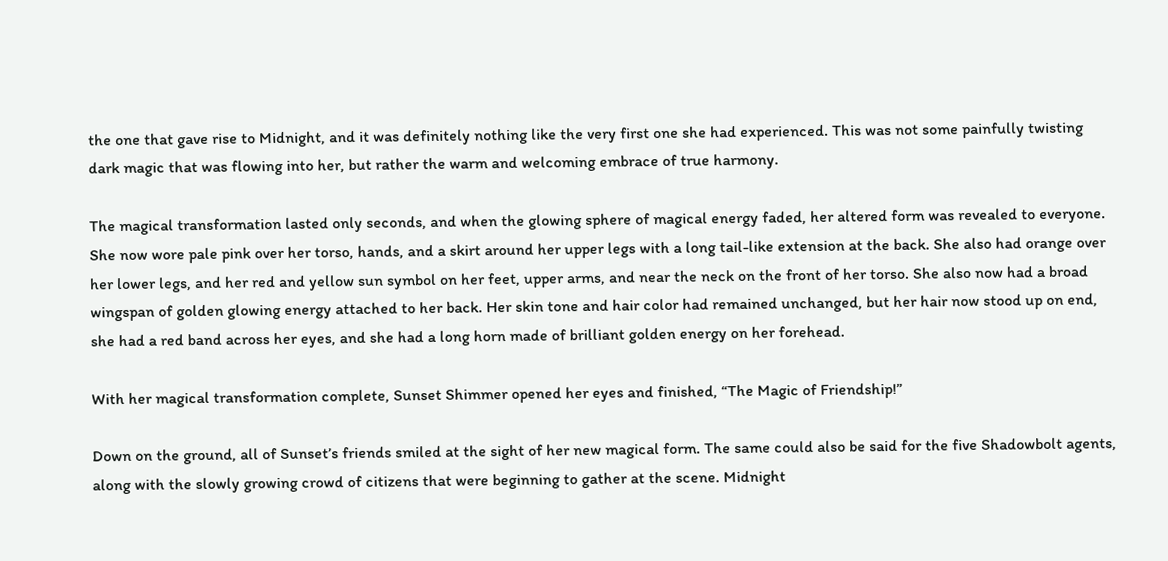the one that gave rise to Midnight, and it was definitely nothing like the very first one she had experienced. This was not some painfully twisting dark magic that was flowing into her, but rather the warm and welcoming embrace of true harmony.

The magical transformation lasted only seconds, and when the glowing sphere of magical energy faded, her altered form was revealed to everyone. She now wore pale pink over her torso, hands, and a skirt around her upper legs with a long tail-like extension at the back. She also had orange over her lower legs, and her red and yellow sun symbol on her feet, upper arms, and near the neck on the front of her torso. She also now had a broad wingspan of golden glowing energy attached to her back. Her skin tone and hair color had remained unchanged, but her hair now stood up on end, she had a red band across her eyes, and she had a long horn made of brilliant golden energy on her forehead.

With her magical transformation complete, Sunset Shimmer opened her eyes and finished, “The Magic of Friendship!”

Down on the ground, all of Sunset’s friends smiled at the sight of her new magical form. The same could also be said for the five Shadowbolt agents, along with the slowly growing crowd of citizens that were beginning to gather at the scene. Midnight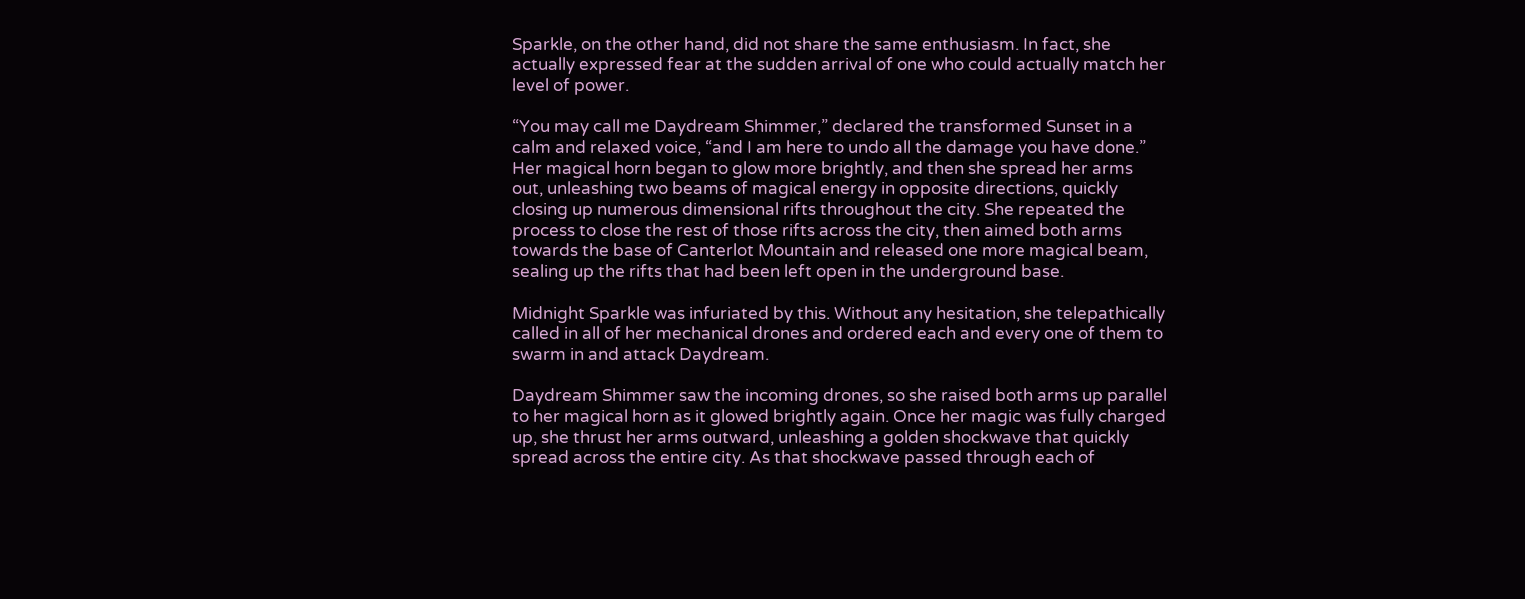Sparkle, on the other hand, did not share the same enthusiasm. In fact, she actually expressed fear at the sudden arrival of one who could actually match her level of power.

“You may call me Daydream Shimmer,” declared the transformed Sunset in a calm and relaxed voice, “and I am here to undo all the damage you have done.” Her magical horn began to glow more brightly, and then she spread her arms out, unleashing two beams of magical energy in opposite directions, quickly closing up numerous dimensional rifts throughout the city. She repeated the process to close the rest of those rifts across the city, then aimed both arms towards the base of Canterlot Mountain and released one more magical beam, sealing up the rifts that had been left open in the underground base.

Midnight Sparkle was infuriated by this. Without any hesitation, she telepathically called in all of her mechanical drones and ordered each and every one of them to swarm in and attack Daydream.

Daydream Shimmer saw the incoming drones, so she raised both arms up parallel to her magical horn as it glowed brightly again. Once her magic was fully charged up, she thrust her arms outward, unleashing a golden shockwave that quickly spread across the entire city. As that shockwave passed through each of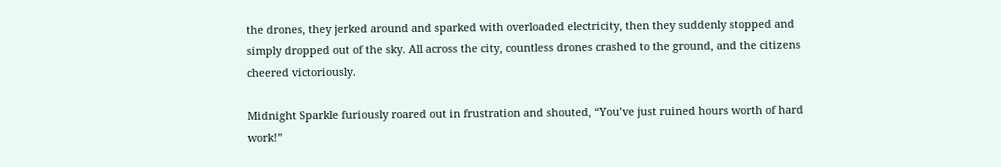the drones, they jerked around and sparked with overloaded electricity, then they suddenly stopped and simply dropped out of the sky. All across the city, countless drones crashed to the ground, and the citizens cheered victoriously.

Midnight Sparkle furiously roared out in frustration and shouted, “You’ve just ruined hours worth of hard work!”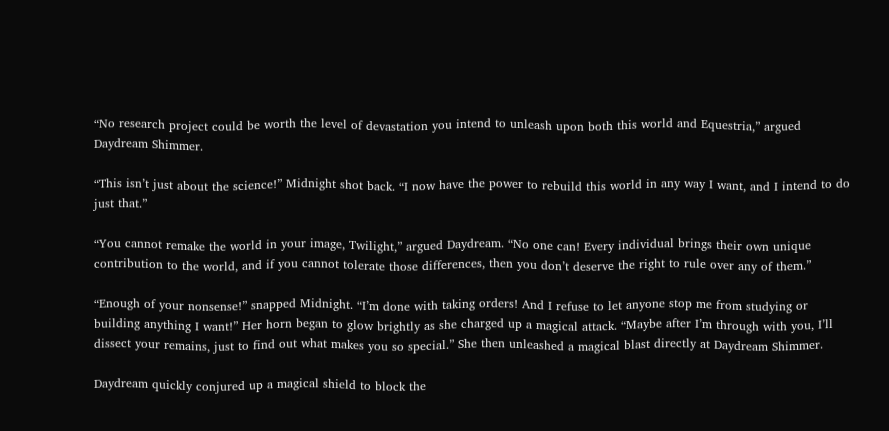“No research project could be worth the level of devastation you intend to unleash upon both this world and Equestria,” argued Daydream Shimmer.

“This isn’t just about the science!” Midnight shot back. “I now have the power to rebuild this world in any way I want, and I intend to do just that.”

“You cannot remake the world in your image, Twilight,” argued Daydream. “No one can! Every individual brings their own unique contribution to the world, and if you cannot tolerate those differences, then you don’t deserve the right to rule over any of them.”

“Enough of your nonsense!” snapped Midnight. “I’m done with taking orders! And I refuse to let anyone stop me from studying or building anything I want!” Her horn began to glow brightly as she charged up a magical attack. “Maybe after I’m through with you, I’ll dissect your remains, just to find out what makes you so special.” She then unleashed a magical blast directly at Daydream Shimmer.

Daydream quickly conjured up a magical shield to block the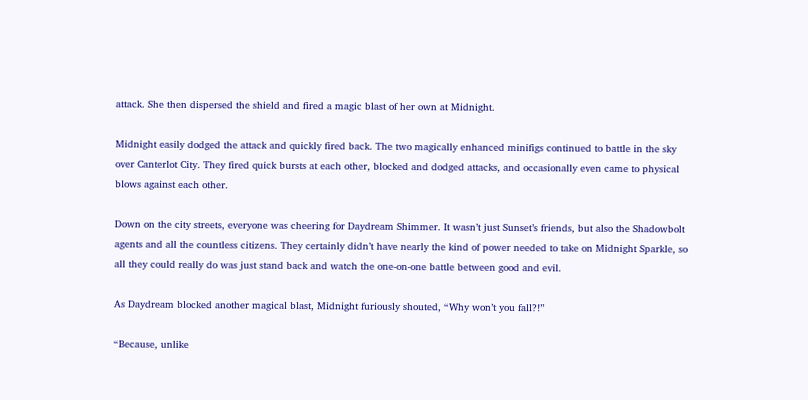attack. She then dispersed the shield and fired a magic blast of her own at Midnight.

Midnight easily dodged the attack and quickly fired back. The two magically enhanced minifigs continued to battle in the sky over Canterlot City. They fired quick bursts at each other, blocked and dodged attacks, and occasionally even came to physical blows against each other.

Down on the city streets, everyone was cheering for Daydream Shimmer. It wasn’t just Sunset’s friends, but also the Shadowbolt agents and all the countless citizens. They certainly didn’t have nearly the kind of power needed to take on Midnight Sparkle, so all they could really do was just stand back and watch the one-on-one battle between good and evil.

As Daydream blocked another magical blast, Midnight furiously shouted, “Why won’t you fall?!”

“Because, unlike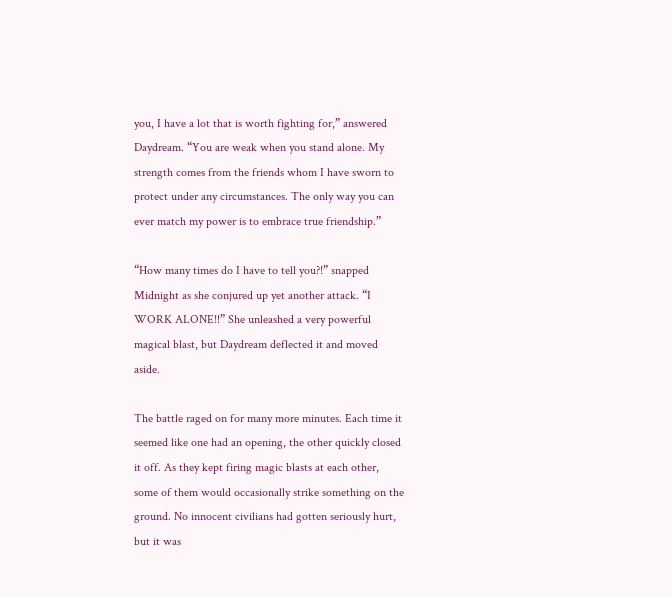you, I have a lot that is worth fighting for,” answered Daydream. “You are weak when you stand alone. My strength comes from the friends whom I have sworn to protect under any circumstances. The only way you can ever match my power is to embrace true friendship.”

“How many times do I have to tell you?!” snapped Midnight as she conjured up yet another attack. “I WORK ALONE!!” She unleashed a very powerful magical blast, but Daydream deflected it and moved aside.

The battle raged on for many more minutes. Each time it seemed like one had an opening, the other quickly closed it off. As they kept firing magic blasts at each other, some of them would occasionally strike something on the ground. No innocent civilians had gotten seriously hurt, but it was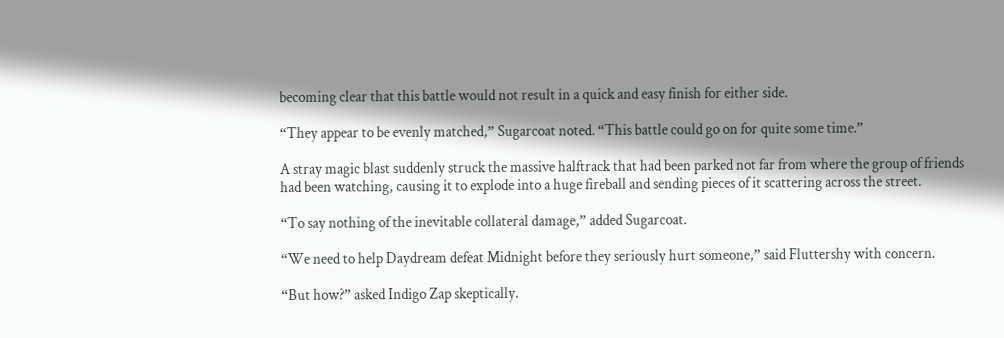becoming clear that this battle would not result in a quick and easy finish for either side.

“They appear to be evenly matched,” Sugarcoat noted. “This battle could go on for quite some time.”

A stray magic blast suddenly struck the massive halftrack that had been parked not far from where the group of friends had been watching, causing it to explode into a huge fireball and sending pieces of it scattering across the street.

“To say nothing of the inevitable collateral damage,” added Sugarcoat.

“We need to help Daydream defeat Midnight before they seriously hurt someone,” said Fluttershy with concern.

“But how?” asked Indigo Zap skeptically.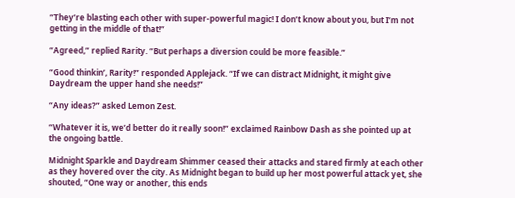“They’re blasting each other with super-powerful magic! I don’t know about you, but I’m not getting in the middle of that!”

“Agreed,” replied Rarity. “But perhaps a diversion could be more feasible.”

“Good thinkin’, Rarity!” responded Applejack. “If we can distract Midnight, it might give Daydream the upper hand she needs!”

“Any ideas?” asked Lemon Zest.

“Whatever it is, we’d better do it really soon!” exclaimed Rainbow Dash as she pointed up at the ongoing battle.

Midnight Sparkle and Daydream Shimmer ceased their attacks and stared firmly at each other as they hovered over the city. As Midnight began to build up her most powerful attack yet, she shouted, “One way or another, this ends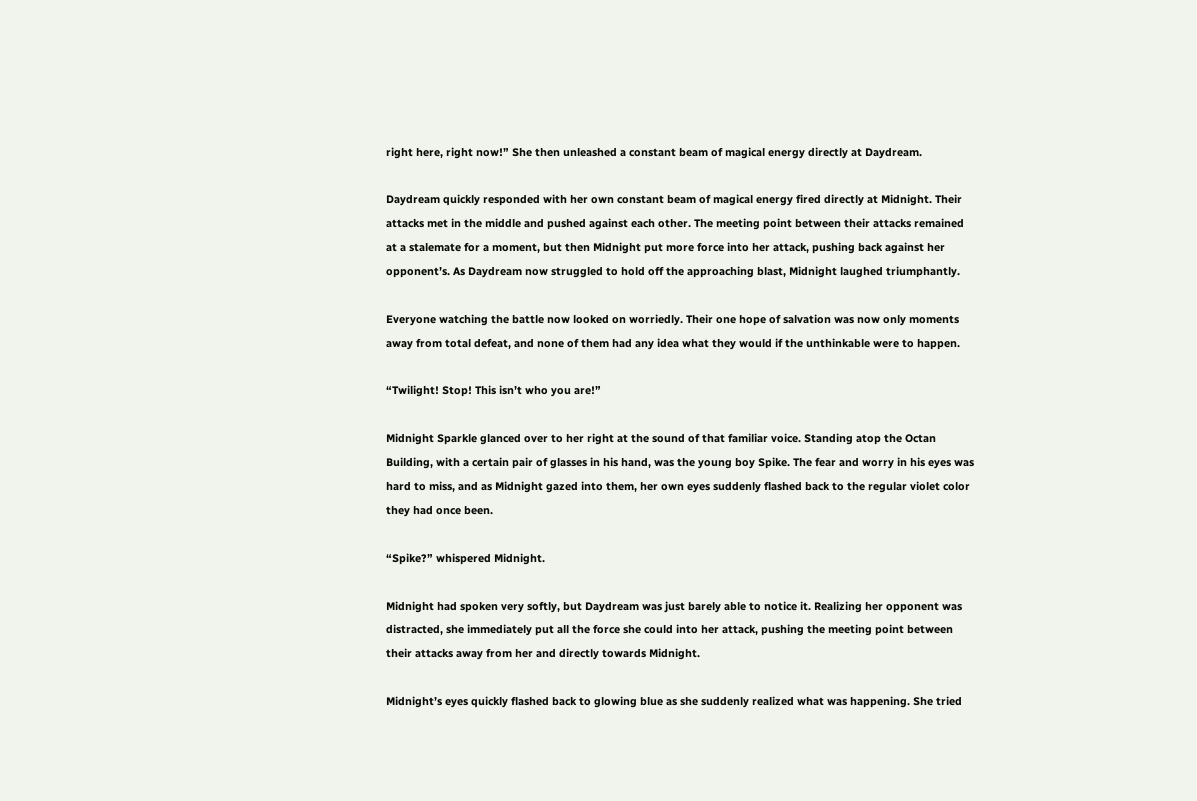right here, right now!” She then unleashed a constant beam of magical energy directly at Daydream.

Daydream quickly responded with her own constant beam of magical energy fired directly at Midnight. Their attacks met in the middle and pushed against each other. The meeting point between their attacks remained at a stalemate for a moment, but then Midnight put more force into her attack, pushing back against her opponent’s. As Daydream now struggled to hold off the approaching blast, Midnight laughed triumphantly.

Everyone watching the battle now looked on worriedly. Their one hope of salvation was now only moments away from total defeat, and none of them had any idea what they would if the unthinkable were to happen.

“Twilight! Stop! This isn’t who you are!”

Midnight Sparkle glanced over to her right at the sound of that familiar voice. Standing atop the Octan Building, with a certain pair of glasses in his hand, was the young boy Spike. The fear and worry in his eyes was hard to miss, and as Midnight gazed into them, her own eyes suddenly flashed back to the regular violet color they had once been.

“Spike?” whispered Midnight.

Midnight had spoken very softly, but Daydream was just barely able to notice it. Realizing her opponent was distracted, she immediately put all the force she could into her attack, pushing the meeting point between their attacks away from her and directly towards Midnight.

Midnight’s eyes quickly flashed back to glowing blue as she suddenly realized what was happening. She tried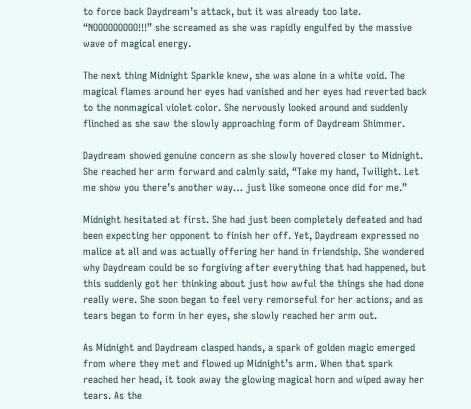to force back Daydream’s attack, but it was already too late. “NOOOOOOOOO!!!” she screamed as she was rapidly engulfed by the massive wave of magical energy.

The next thing Midnight Sparkle knew, she was alone in a white void. The magical flames around her eyes had vanished and her eyes had reverted back to the nonmagical violet color. She nervously looked around and suddenly flinched as she saw the slowly approaching form of Daydream Shimmer.

Daydream showed genuine concern as she slowly hovered closer to Midnight. She reached her arm forward and calmly said, “Take my hand, Twilight. Let me show you there’s another way… just like someone once did for me.”

Midnight hesitated at first. She had just been completely defeated and had been expecting her opponent to finish her off. Yet, Daydream expressed no malice at all and was actually offering her hand in friendship. She wondered why Daydream could be so forgiving after everything that had happened, but this suddenly got her thinking about just how awful the things she had done really were. She soon began to feel very remorseful for her actions, and as tears began to form in her eyes, she slowly reached her arm out.

As Midnight and Daydream clasped hands, a spark of golden magic emerged from where they met and flowed up Midnight’s arm. When that spark reached her head, it took away the glowing magical horn and wiped away her tears. As the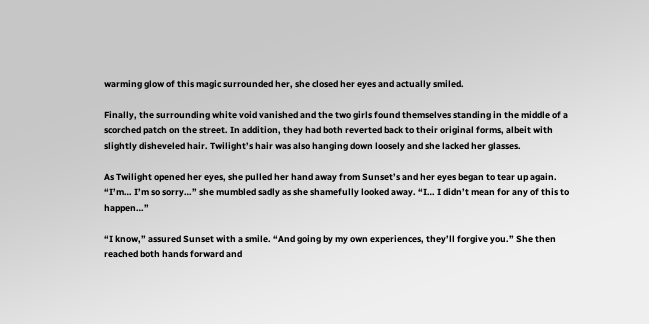warming glow of this magic surrounded her, she closed her eyes and actually smiled.

Finally, the surrounding white void vanished and the two girls found themselves standing in the middle of a scorched patch on the street. In addition, they had both reverted back to their original forms, albeit with slightly disheveled hair. Twilight’s hair was also hanging down loosely and she lacked her glasses.

As Twilight opened her eyes, she pulled her hand away from Sunset’s and her eyes began to tear up again. “I’m… I’m so sorry…” she mumbled sadly as she shamefully looked away. “I… I didn’t mean for any of this to happen…”

“I know,” assured Sunset with a smile. “And going by my own experiences, they’ll forgive you.” She then reached both hands forward and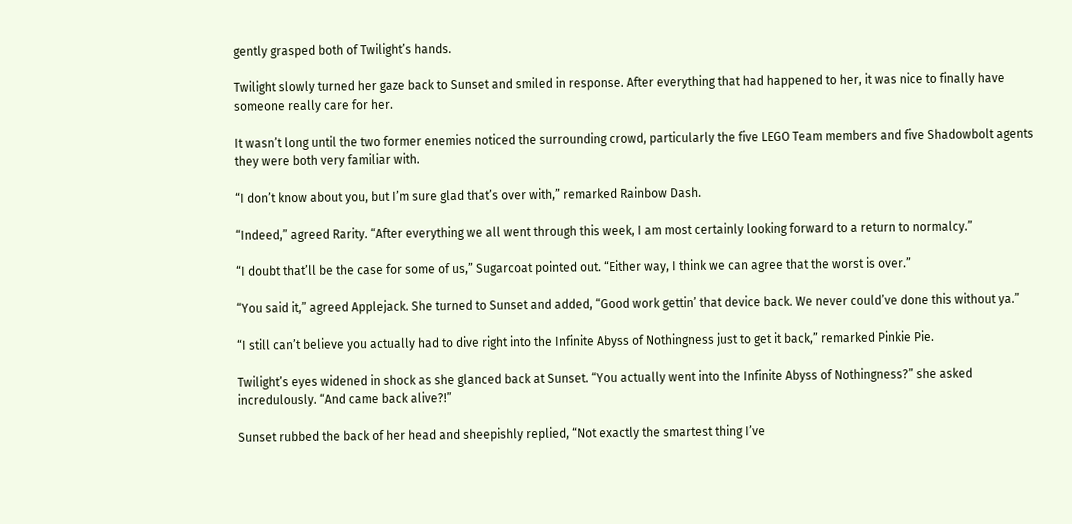gently grasped both of Twilight’s hands.

Twilight slowly turned her gaze back to Sunset and smiled in response. After everything that had happened to her, it was nice to finally have someone really care for her.

It wasn’t long until the two former enemies noticed the surrounding crowd, particularly the five LEGO Team members and five Shadowbolt agents they were both very familiar with.

“I don’t know about you, but I’m sure glad that’s over with,” remarked Rainbow Dash.

“Indeed,” agreed Rarity. “After everything we all went through this week, I am most certainly looking forward to a return to normalcy.”

“I doubt that’ll be the case for some of us,” Sugarcoat pointed out. “Either way, I think we can agree that the worst is over.”

“You said it,” agreed Applejack. She turned to Sunset and added, “Good work gettin’ that device back. We never could’ve done this without ya.”

“I still can’t believe you actually had to dive right into the Infinite Abyss of Nothingness just to get it back,” remarked Pinkie Pie.

Twilight’s eyes widened in shock as she glanced back at Sunset. “You actually went into the Infinite Abyss of Nothingness?” she asked incredulously. “And came back alive?!”

Sunset rubbed the back of her head and sheepishly replied, “Not exactly the smartest thing I’ve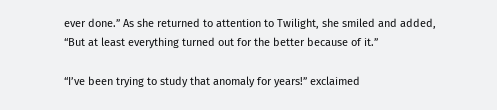ever done.” As she returned to attention to Twilight, she smiled and added, “But at least everything turned out for the better because of it.”

“I’ve been trying to study that anomaly for years!” exclaimed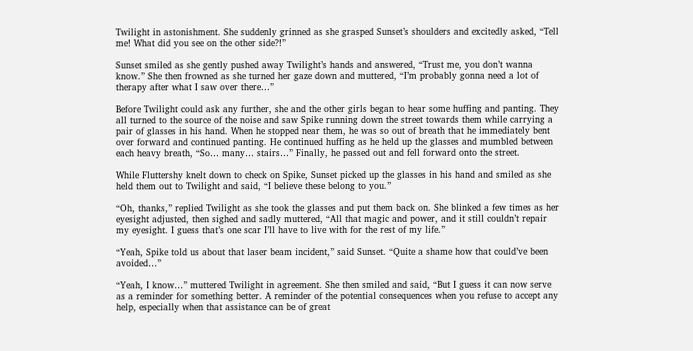Twilight in astonishment. She suddenly grinned as she grasped Sunset’s shoulders and excitedly asked, “Tell me! What did you see on the other side?!”

Sunset smiled as she gently pushed away Twilight’s hands and answered, “Trust me, you don’t wanna know.” She then frowned as she turned her gaze down and muttered, “I’m probably gonna need a lot of therapy after what I saw over there…”

Before Twilight could ask any further, she and the other girls began to hear some huffing and panting. They all turned to the source of the noise and saw Spike running down the street towards them while carrying a pair of glasses in his hand. When he stopped near them, he was so out of breath that he immediately bent over forward and continued panting. He continued huffing as he held up the glasses and mumbled between each heavy breath, “So… many… stairs…” Finally, he passed out and fell forward onto the street.

While Fluttershy knelt down to check on Spike, Sunset picked up the glasses in his hand and smiled as she held them out to Twilight and said, “I believe these belong to you.”

“Oh, thanks,” replied Twilight as she took the glasses and put them back on. She blinked a few times as her eyesight adjusted, then sighed and sadly muttered, “All that magic and power, and it still couldn’t repair my eyesight. I guess that’s one scar I’ll have to live with for the rest of my life.”

“Yeah, Spike told us about that laser beam incident,” said Sunset. “Quite a shame how that could’ve been avoided…”

“Yeah, I know…” muttered Twilight in agreement. She then smiled and said, “But I guess it can now serve as a reminder for something better. A reminder of the potential consequences when you refuse to accept any help, especially when that assistance can be of great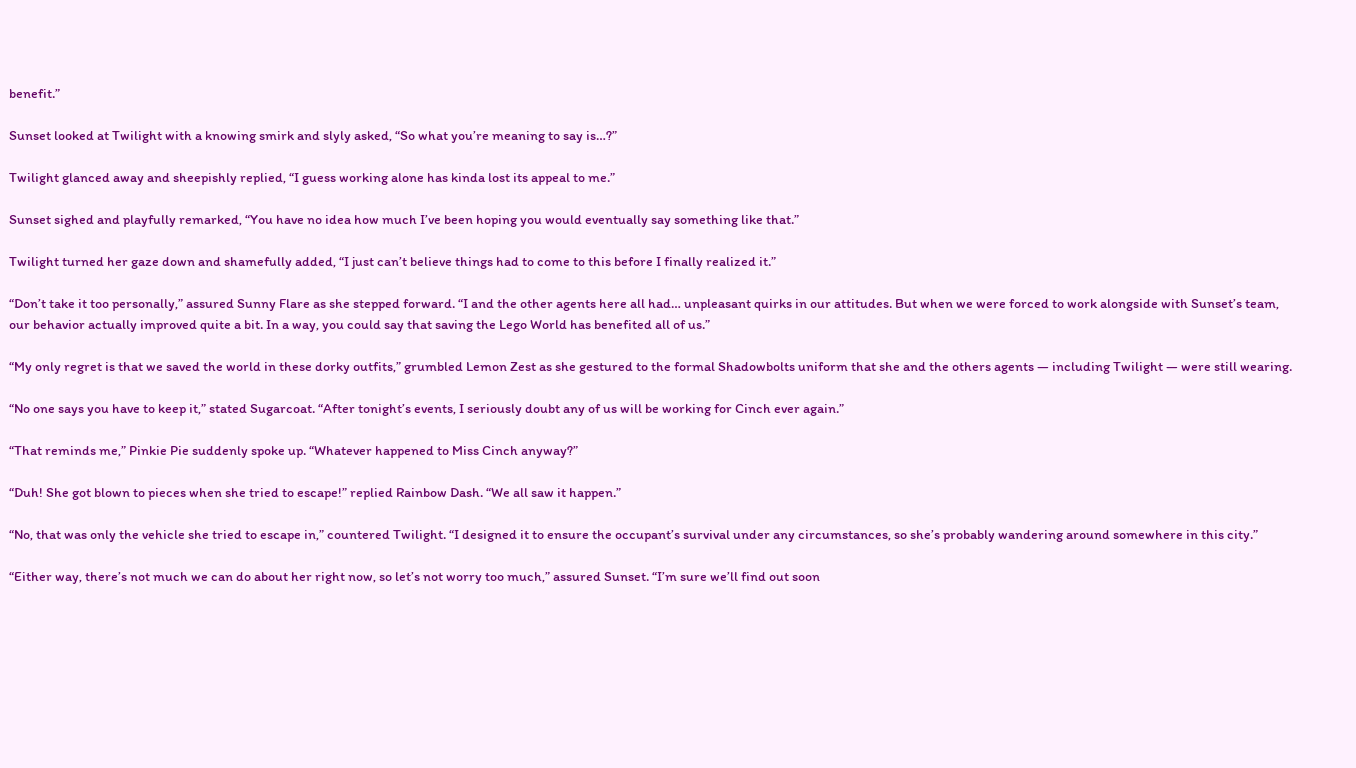benefit.”

Sunset looked at Twilight with a knowing smirk and slyly asked, “So what you’re meaning to say is…?”

Twilight glanced away and sheepishly replied, “I guess working alone has kinda lost its appeal to me.”

Sunset sighed and playfully remarked, “You have no idea how much I’ve been hoping you would eventually say something like that.”

Twilight turned her gaze down and shamefully added, “I just can’t believe things had to come to this before I finally realized it.”

“Don’t take it too personally,” assured Sunny Flare as she stepped forward. “I and the other agents here all had… unpleasant quirks in our attitudes. But when we were forced to work alongside with Sunset’s team, our behavior actually improved quite a bit. In a way, you could say that saving the Lego World has benefited all of us.”

“My only regret is that we saved the world in these dorky outfits,” grumbled Lemon Zest as she gestured to the formal Shadowbolts uniform that she and the others agents — including Twilight — were still wearing.

“No one says you have to keep it,” stated Sugarcoat. “After tonight’s events, I seriously doubt any of us will be working for Cinch ever again.”

“That reminds me,” Pinkie Pie suddenly spoke up. “Whatever happened to Miss Cinch anyway?”

“Duh! She got blown to pieces when she tried to escape!” replied Rainbow Dash. “We all saw it happen.”

“No, that was only the vehicle she tried to escape in,” countered Twilight. “I designed it to ensure the occupant’s survival under any circumstances, so she’s probably wandering around somewhere in this city.”

“Either way, there’s not much we can do about her right now, so let’s not worry too much,” assured Sunset. “I’m sure we’ll find out soon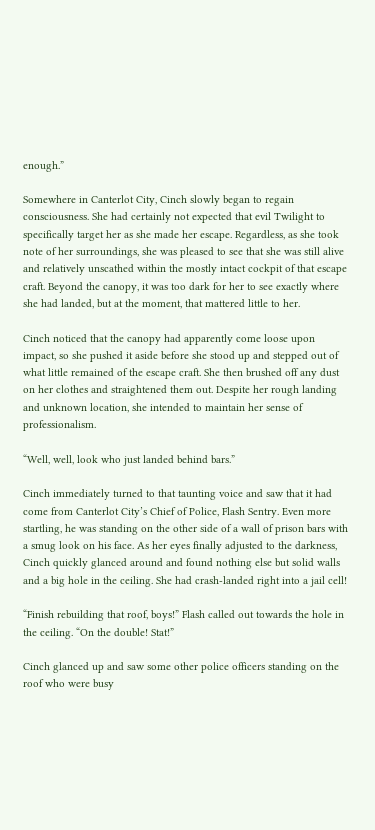enough.”

Somewhere in Canterlot City, Cinch slowly began to regain consciousness. She had certainly not expected that evil Twilight to specifically target her as she made her escape. Regardless, as she took note of her surroundings, she was pleased to see that she was still alive and relatively unscathed within the mostly intact cockpit of that escape craft. Beyond the canopy, it was too dark for her to see exactly where she had landed, but at the moment, that mattered little to her.

Cinch noticed that the canopy had apparently come loose upon impact, so she pushed it aside before she stood up and stepped out of what little remained of the escape craft. She then brushed off any dust on her clothes and straightened them out. Despite her rough landing and unknown location, she intended to maintain her sense of professionalism.

“Well, well, look who just landed behind bars.”

Cinch immediately turned to that taunting voice and saw that it had come from Canterlot City’s Chief of Police, Flash Sentry. Even more startling, he was standing on the other side of a wall of prison bars with a smug look on his face. As her eyes finally adjusted to the darkness, Cinch quickly glanced around and found nothing else but solid walls and a big hole in the ceiling. She had crash-landed right into a jail cell!

“Finish rebuilding that roof, boys!” Flash called out towards the hole in the ceiling. “On the double! Stat!”

Cinch glanced up and saw some other police officers standing on the roof who were busy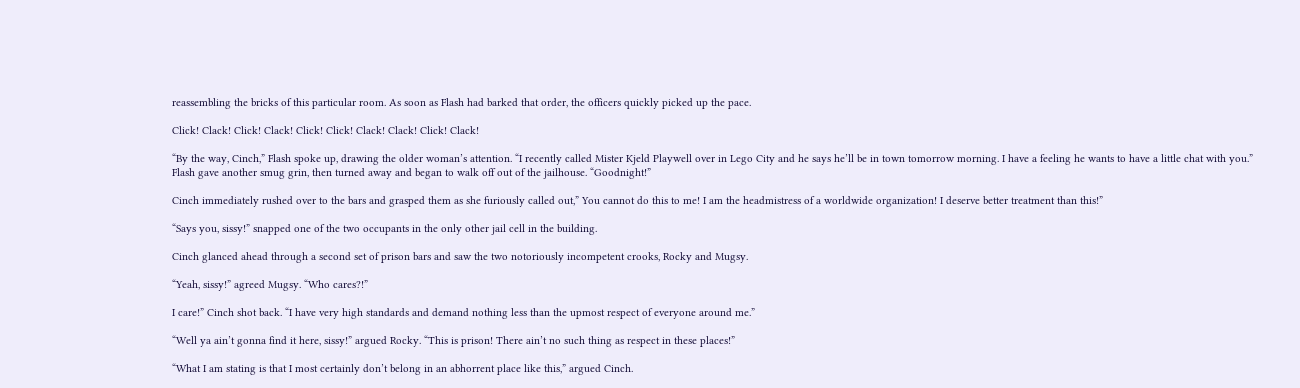reassembling the bricks of this particular room. As soon as Flash had barked that order, the officers quickly picked up the pace.

Click! Clack! Click! Clack! Click! Click! Clack! Clack! Click! Clack!

“By the way, Cinch,” Flash spoke up, drawing the older woman’s attention. “I recently called Mister Kjeld Playwell over in Lego City and he says he’ll be in town tomorrow morning. I have a feeling he wants to have a little chat with you.” Flash gave another smug grin, then turned away and began to walk off out of the jailhouse. “Goodnight!”

Cinch immediately rushed over to the bars and grasped them as she furiously called out,” You cannot do this to me! I am the headmistress of a worldwide organization! I deserve better treatment than this!”

“Says you, sissy!” snapped one of the two occupants in the only other jail cell in the building.

Cinch glanced ahead through a second set of prison bars and saw the two notoriously incompetent crooks, Rocky and Mugsy.

“Yeah, sissy!” agreed Mugsy. “Who cares?!”

I care!” Cinch shot back. “I have very high standards and demand nothing less than the upmost respect of everyone around me.”

“Well ya ain’t gonna find it here, sissy!” argued Rocky. “This is prison! There ain’t no such thing as respect in these places!”

“What I am stating is that I most certainly don’t belong in an abhorrent place like this,” argued Cinch.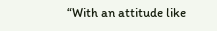“With an attitude like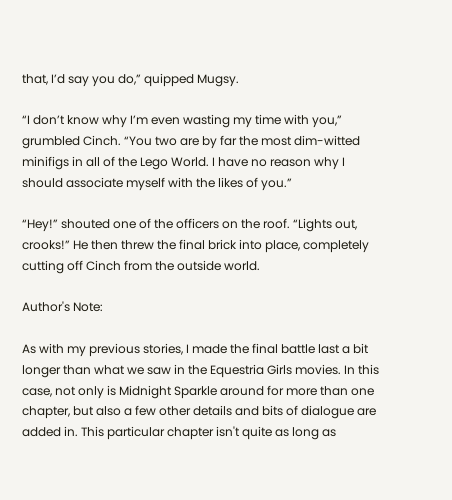that, I’d say you do,” quipped Mugsy.

“I don’t know why I’m even wasting my time with you,” grumbled Cinch. “You two are by far the most dim-witted minifigs in all of the Lego World. I have no reason why I should associate myself with the likes of you.”

“Hey!” shouted one of the officers on the roof. “Lights out, crooks!” He then threw the final brick into place, completely cutting off Cinch from the outside world.

Author's Note:

As with my previous stories, I made the final battle last a bit longer than what we saw in the Equestria Girls movies. In this case, not only is Midnight Sparkle around for more than one chapter, but also a few other details and bits of dialogue are added in. This particular chapter isn't quite as long as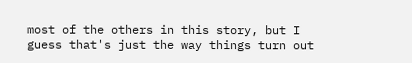most of the others in this story, but I guess that's just the way things turn out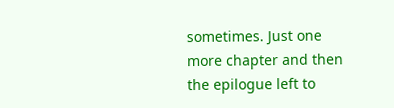sometimes. Just one more chapter and then the epilogue left to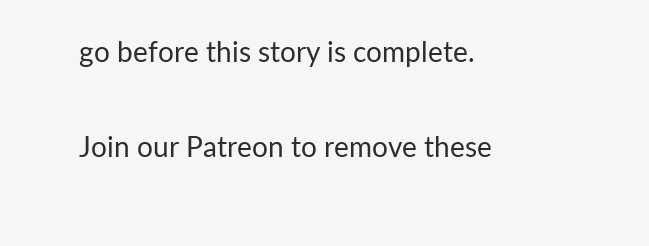go before this story is complete.

Join our Patreon to remove these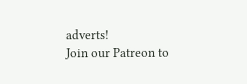adverts!
Join our Patreon to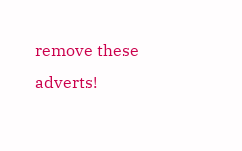remove these adverts!